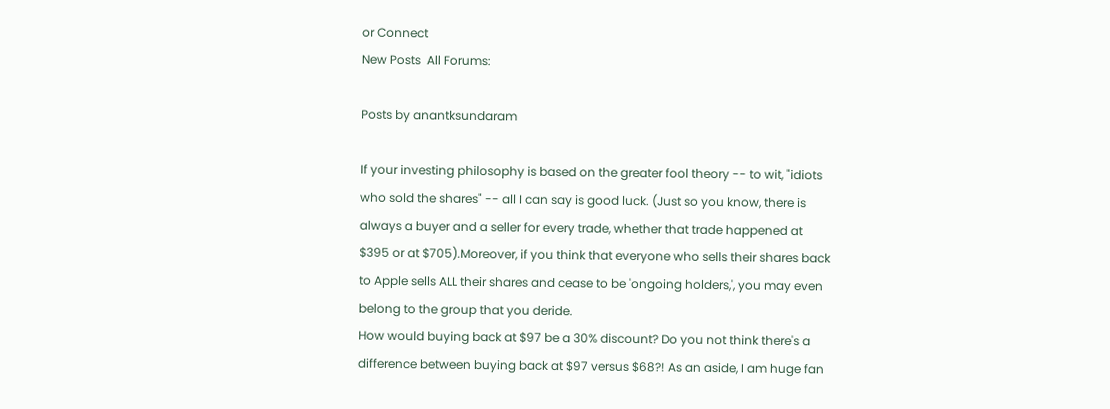or Connect
New Posts  All Forums:

Posts by anantksundaram

If your investing philosophy is based on the greater fool theory -- to wit, "idiots who sold the shares" -- all I can say is good luck. (Just so you know, there is always a buyer and a seller for every trade, whether that trade happened at $395 or at $705).Moreover, if you think that everyone who sells their shares back to Apple sells ALL their shares and cease to be 'ongoing holders,', you may even belong to the group that you deride.
How would buying back at $97 be a 30% discount? Do you not think there's a difference between buying back at $97 versus $68?! As an aside, I am huge fan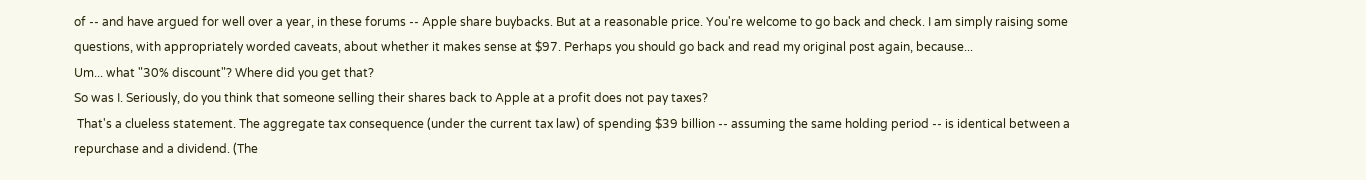of -- and have argued for well over a year, in these forums -- Apple share buybacks. But at a reasonable price. You're welcome to go back and check. I am simply raising some questions, with appropriately worded caveats, about whether it makes sense at $97. Perhaps you should go back and read my original post again, because...
Um... what "30% discount"? Where did you get that?
So was I. Seriously, do you think that someone selling their shares back to Apple at a profit does not pay taxes?
 That's a clueless statement. The aggregate tax consequence (under the current tax law) of spending $39 billion -- assuming the same holding period -- is identical between a repurchase and a dividend. (The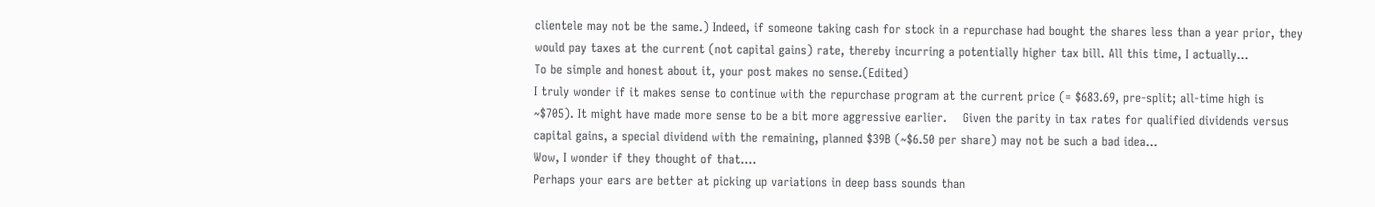clientele may not be the same.) Indeed, if someone taking cash for stock in a repurchase had bought the shares less than a year prior, they would pay taxes at the current (not capital gains) rate, thereby incurring a potentially higher tax bill. All this time, I actually...
To be simple and honest about it, your post makes no sense.(Edited)
I truly wonder if it makes sense to continue with the repurchase program at the current price (= $683.69, pre-split; all-time high is ~$705). It might have made more sense to be a bit more aggressive earlier.    Given the parity in tax rates for qualified dividends versus capital gains, a special dividend with the remaining, planned $39B (~$6.50 per share) may not be such a bad idea...
Wow, I wonder if they thought of that....
Perhaps your ears are better at picking up variations in deep bass sounds than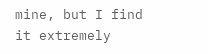mine, but I find it extremely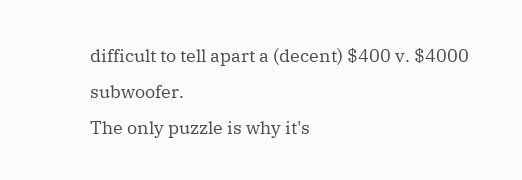difficult to tell apart a (decent) $400 v. $4000 subwoofer.
The only puzzle is why it's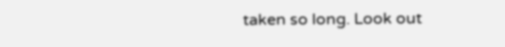taken so long. Look out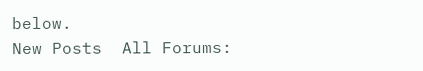below.
New Posts  All Forums: